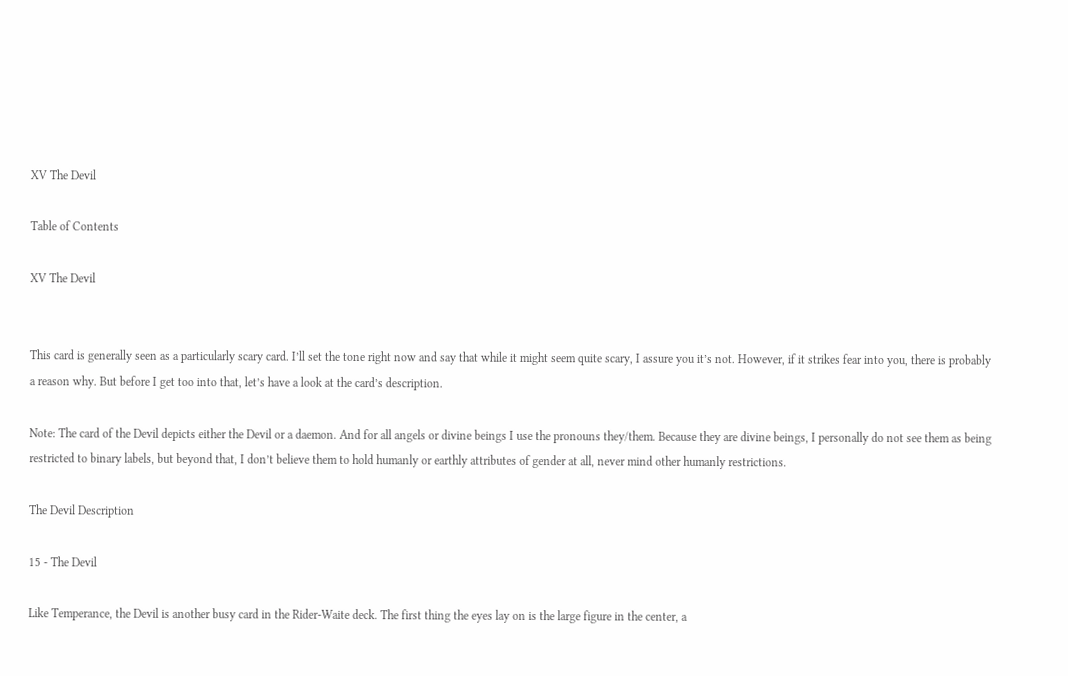XV The Devil

Table of Contents

XV The Devil


This card is generally seen as a particularly scary card. I’ll set the tone right now and say that while it might seem quite scary, I assure you it’s not. However, if it strikes fear into you, there is probably a reason why. But before I get too into that, let’s have a look at the card’s description.

Note: The card of the Devil depicts either the Devil or a daemon. And for all angels or divine beings I use the pronouns they/them. Because they are divine beings, I personally do not see them as being restricted to binary labels, but beyond that, I don’t believe them to hold humanly or earthly attributes of gender at all, never mind other humanly restrictions.

The Devil Description

15 - The Devil

Like Temperance, the Devil is another busy card in the Rider-Waite deck. The first thing the eyes lay on is the large figure in the center, a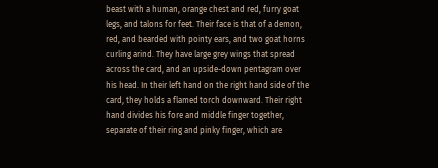beast with a human, orange chest and red, furry goat legs, and talons for feet. Their face is that of a demon, red, and bearded with pointy ears, and two goat horns curling arind. They have large grey wings that spread across the card, and an upside-down pentagram over his head. In their left hand on the right hand side of the card, they holds a flamed torch downward. Their right hand divides his fore and middle finger together, separate of their ring and pinky finger, which are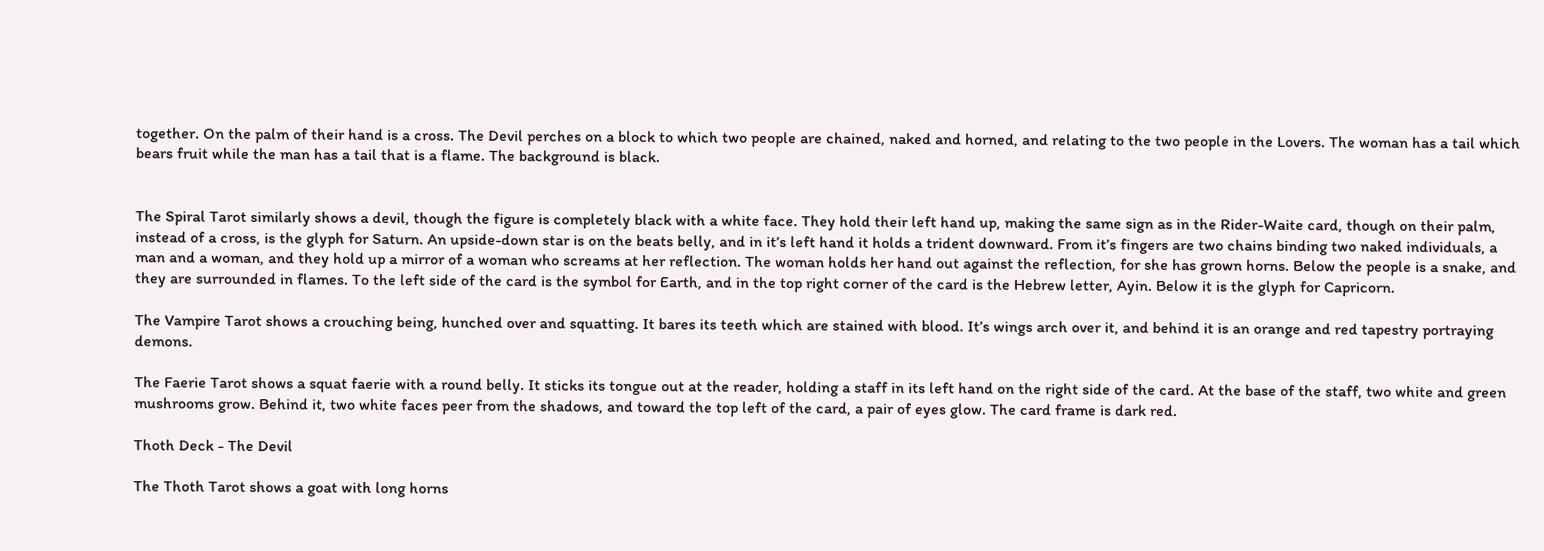together. On the palm of their hand is a cross. The Devil perches on a block to which two people are chained, naked and horned, and relating to the two people in the Lovers. The woman has a tail which bears fruit while the man has a tail that is a flame. The background is black.


The Spiral Tarot similarly shows a devil, though the figure is completely black with a white face. They hold their left hand up, making the same sign as in the Rider-Waite card, though on their palm, instead of a cross, is the glyph for Saturn. An upside-down star is on the beats belly, and in it’s left hand it holds a trident downward. From it’s fingers are two chains binding two naked individuals, a man and a woman, and they hold up a mirror of a woman who screams at her reflection. The woman holds her hand out against the reflection, for she has grown horns. Below the people is a snake, and they are surrounded in flames. To the left side of the card is the symbol for Earth, and in the top right corner of the card is the Hebrew letter, Ayin. Below it is the glyph for Capricorn.

The Vampire Tarot shows a crouching being, hunched over and squatting. It bares its teeth which are stained with blood. It’s wings arch over it, and behind it is an orange and red tapestry portraying demons.

The Faerie Tarot shows a squat faerie with a round belly. It sticks its tongue out at the reader, holding a staff in its left hand on the right side of the card. At the base of the staff, two white and green mushrooms grow. Behind it, two white faces peer from the shadows, and toward the top left of the card, a pair of eyes glow. The card frame is dark red.

Thoth Deck - The Devil

The Thoth Tarot shows a goat with long horns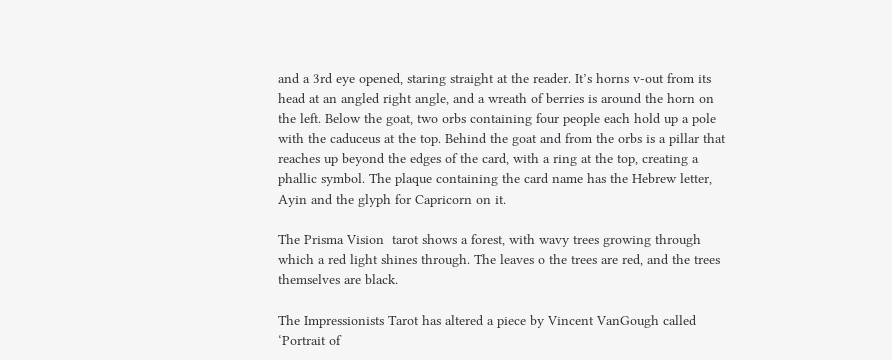and a 3rd eye opened, staring straight at the reader. It’s horns v-out from its head at an angled right angle, and a wreath of berries is around the horn on the left. Below the goat, two orbs containing four people each hold up a pole with the caduceus at the top. Behind the goat and from the orbs is a pillar that reaches up beyond the edges of the card, with a ring at the top, creating a phallic symbol. The plaque containing the card name has the Hebrew letter, Ayin and the glyph for Capricorn on it.

The Prisma Vision  tarot shows a forest, with wavy trees growing through which a red light shines through. The leaves o the trees are red, and the trees themselves are black.

The Impressionists Tarot has altered a piece by Vincent VanGough called ‘Portrait of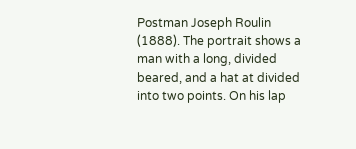Postman Joseph Roulin (1888). The portrait shows a man with a long, divided beared, and a hat at divided into two points. On his lap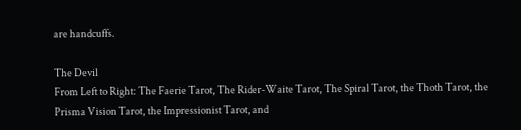are handcuffs.

The Devil
From Left to Right: The Faerie Tarot, The Rider-Waite Tarot, The Spiral Tarot, the Thoth Tarot, the Prisma Vision Tarot, the Impressionist Tarot, and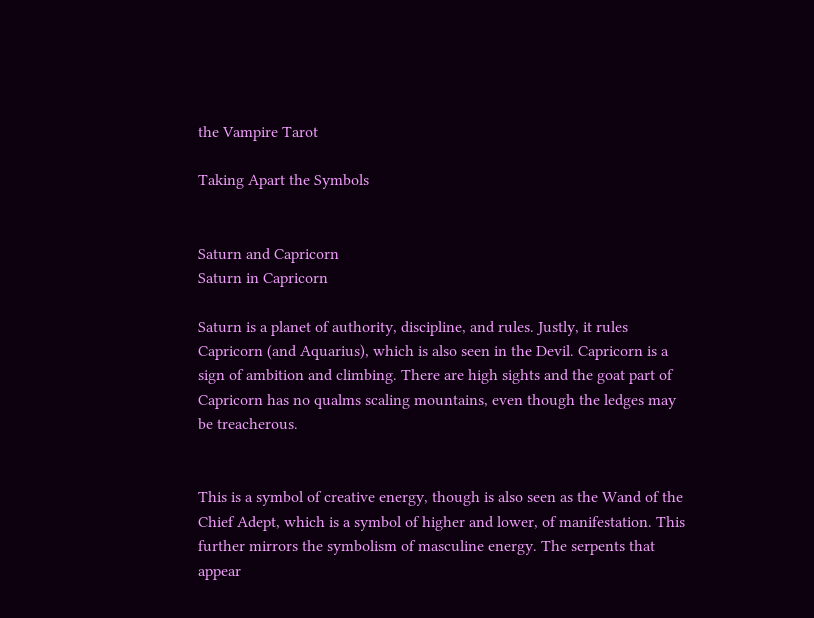the Vampire Tarot

Taking Apart the Symbols


Saturn and Capricorn
Saturn in Capricorn

Saturn is a planet of authority, discipline, and rules. Justly, it rules Capricorn (and Aquarius), which is also seen in the Devil. Capricorn is a sign of ambition and climbing. There are high sights and the goat part of Capricorn has no qualms scaling mountains, even though the ledges may be treacherous.


This is a symbol of creative energy, though is also seen as the Wand of the Chief Adept, which is a symbol of higher and lower, of manifestation. This further mirrors the symbolism of masculine energy. The serpents that appear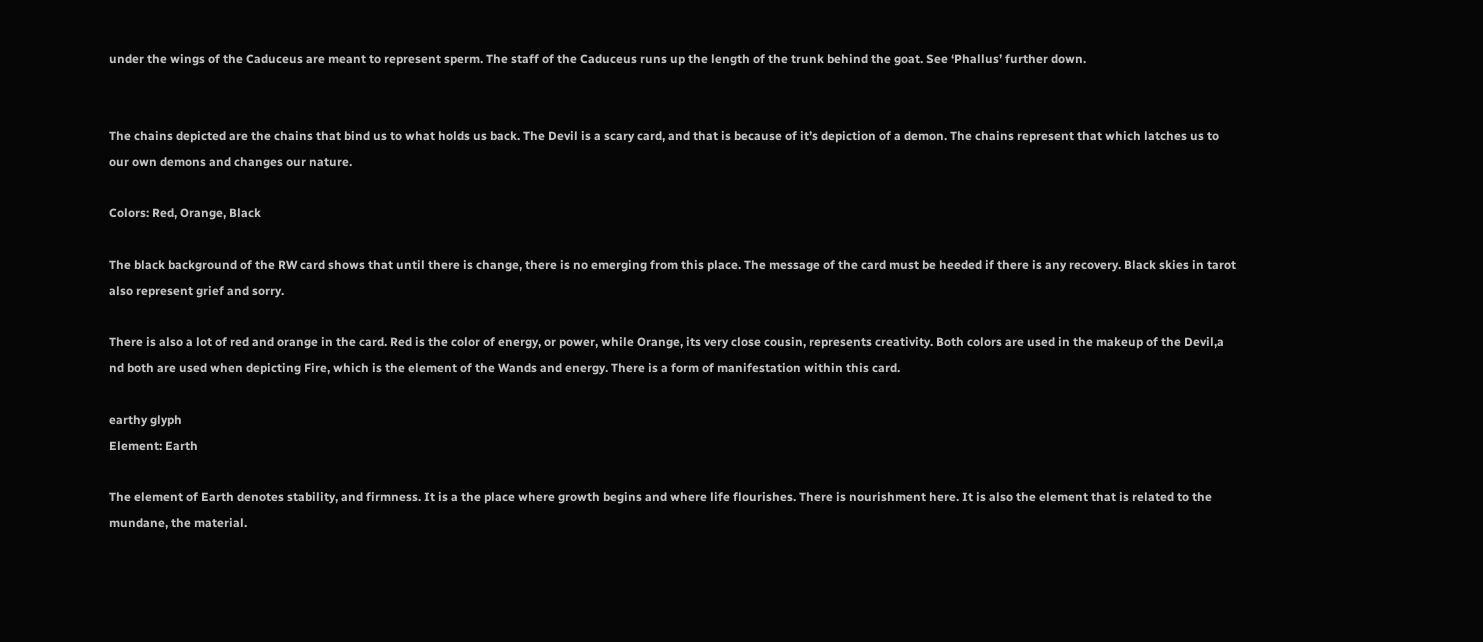under the wings of the Caduceus are meant to represent sperm. The staff of the Caduceus runs up the length of the trunk behind the goat. See ‘Phallus’ further down.


The chains depicted are the chains that bind us to what holds us back. The Devil is a scary card, and that is because of it’s depiction of a demon. The chains represent that which latches us to our own demons and changes our nature.

Colors: Red, Orange, Black

The black background of the RW card shows that until there is change, there is no emerging from this place. The message of the card must be heeded if there is any recovery. Black skies in tarot also represent grief and sorry.

There is also a lot of red and orange in the card. Red is the color of energy, or power, while Orange, its very close cousin, represents creativity. Both colors are used in the makeup of the Devil,a nd both are used when depicting Fire, which is the element of the Wands and energy. There is a form of manifestation within this card.

earthy glyph
Element: Earth

The element of Earth denotes stability, and firmness. It is a the place where growth begins and where life flourishes. There is nourishment here. It is also the element that is related to the mundane, the material.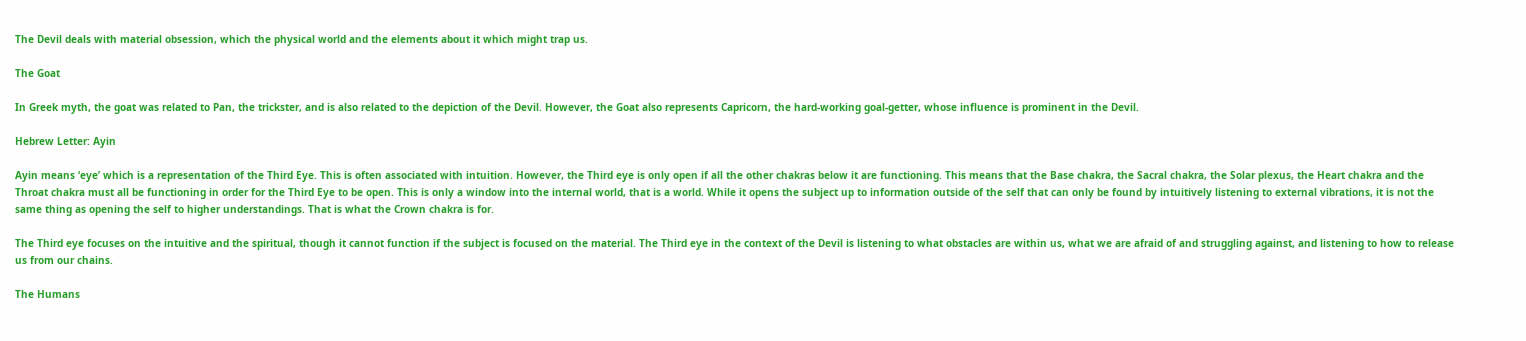The Devil deals with material obsession, which the physical world and the elements about it which might trap us.

The Goat

In Greek myth, the goat was related to Pan, the trickster, and is also related to the depiction of the Devil. However, the Goat also represents Capricorn, the hard-working goal-getter, whose influence is prominent in the Devil.

Hebrew Letter: Ayin

Ayin means ‘eye’ which is a representation of the Third Eye. This is often associated with intuition. However, the Third eye is only open if all the other chakras below it are functioning. This means that the Base chakra, the Sacral chakra, the Solar plexus, the Heart chakra and the Throat chakra must all be functioning in order for the Third Eye to be open. This is only a window into the internal world, that is a world. While it opens the subject up to information outside of the self that can only be found by intuitively listening to external vibrations, it is not the same thing as opening the self to higher understandings. That is what the Crown chakra is for.

The Third eye focuses on the intuitive and the spiritual, though it cannot function if the subject is focused on the material. The Third eye in the context of the Devil is listening to what obstacles are within us, what we are afraid of and struggling against, and listening to how to release us from our chains.

The Humans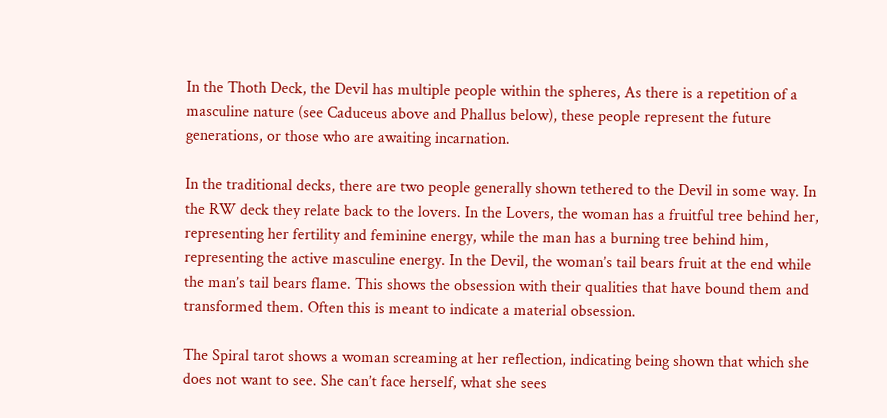In the Thoth Deck, the Devil has multiple people within the spheres, As there is a repetition of a masculine nature (see Caduceus above and Phallus below), these people represent the future generations, or those who are awaiting incarnation.

In the traditional decks, there are two people generally shown tethered to the Devil in some way. In the RW deck they relate back to the lovers. In the Lovers, the woman has a fruitful tree behind her, representing her fertility and feminine energy, while the man has a burning tree behind him, representing the active masculine energy. In the Devil, the woman’s tail bears fruit at the end while the man’s tail bears flame. This shows the obsession with their qualities that have bound them and transformed them. Often this is meant to indicate a material obsession.

The Spiral tarot shows a woman screaming at her reflection, indicating being shown that which she does not want to see. She can’t face herself, what she sees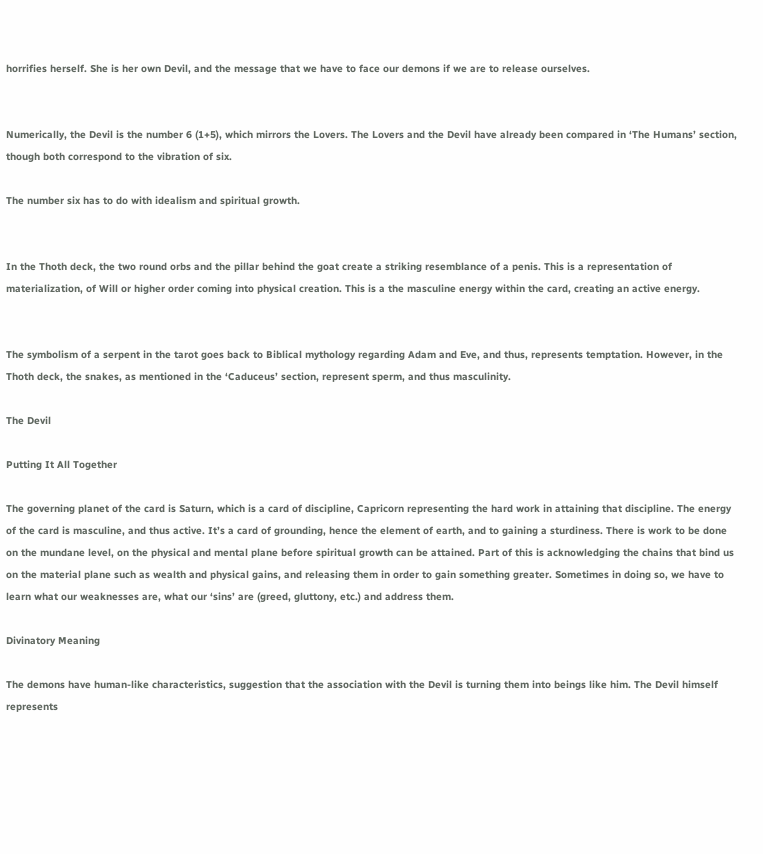horrifies herself. She is her own Devil, and the message that we have to face our demons if we are to release ourselves.


Numerically, the Devil is the number 6 (1+5), which mirrors the Lovers. The Lovers and the Devil have already been compared in ‘The Humans’ section, though both correspond to the vibration of six.

The number six has to do with idealism and spiritual growth.


In the Thoth deck, the two round orbs and the pillar behind the goat create a striking resemblance of a penis. This is a representation of materialization, of Will or higher order coming into physical creation. This is a the masculine energy within the card, creating an active energy.


The symbolism of a serpent in the tarot goes back to Biblical mythology regarding Adam and Eve, and thus, represents temptation. However, in the Thoth deck, the snakes, as mentioned in the ‘Caduceus’ section, represent sperm, and thus masculinity.

The Devil

Putting It All Together

The governing planet of the card is Saturn, which is a card of discipline, Capricorn representing the hard work in attaining that discipline. The energy of the card is masculine, and thus active. It’s a card of grounding, hence the element of earth, and to gaining a sturdiness. There is work to be done on the mundane level, on the physical and mental plane before spiritual growth can be attained. Part of this is acknowledging the chains that bind us on the material plane such as wealth and physical gains, and releasing them in order to gain something greater. Sometimes in doing so, we have to learn what our weaknesses are, what our ‘sins’ are (greed, gluttony, etc.) and address them.

Divinatory Meaning

The demons have human-like characteristics, suggestion that the association with the Devil is turning them into beings like him. The Devil himself represents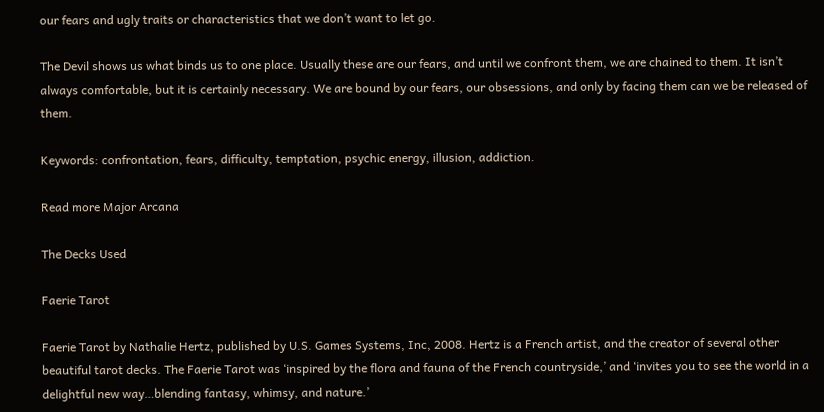our fears and ugly traits or characteristics that we don’t want to let go.

The Devil shows us what binds us to one place. Usually these are our fears, and until we confront them, we are chained to them. It isn’t always comfortable, but it is certainly necessary. We are bound by our fears, our obsessions, and only by facing them can we be released of them.

Keywords: confrontation, fears, difficulty, temptation, psychic energy, illusion, addiction.

Read more Major Arcana

The Decks Used

Faerie Tarot

Faerie Tarot by Nathalie Hertz, published by U.S. Games Systems, Inc, 2008. Hertz is a French artist, and the creator of several other beautiful tarot decks. The Faerie Tarot was ‘inspired by the flora and fauna of the French countryside,’ and ‘invites you to see the world in a delightful new way…blending fantasy, whimsy, and nature.’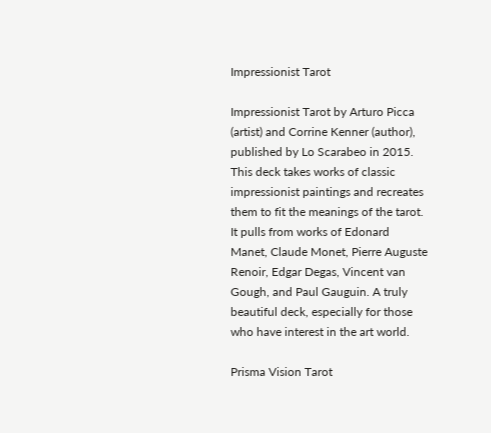Impressionist Tarot

Impressionist Tarot by Arturo Picca (artist) and Corrine Kenner (author), published by Lo Scarabeo in 2015. This deck takes works of classic impressionist paintings and recreates them to fit the meanings of the tarot. It pulls from works of Edonard Manet, Claude Monet, Pierre Auguste Renoir, Edgar Degas, Vincent van Gough, and Paul Gauguin. A truly beautiful deck, especially for those who have interest in the art world.

Prisma Vision Tarot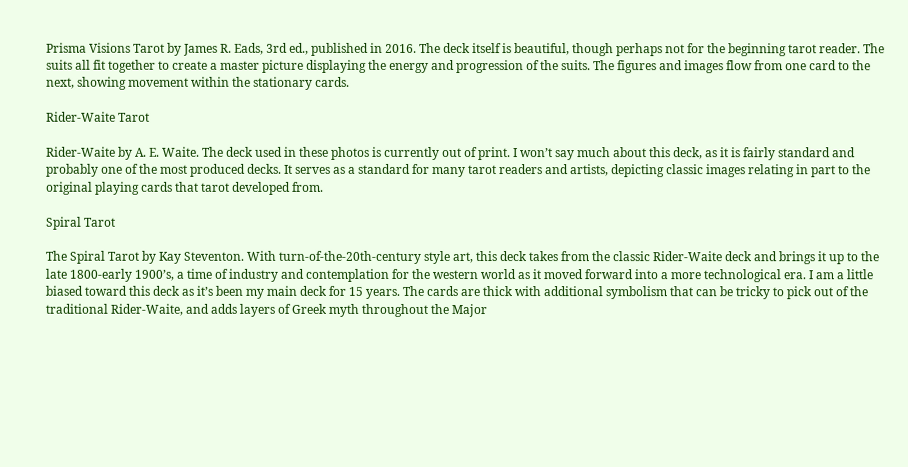Prisma Visions Tarot by James R. Eads, 3rd ed., published in 2016. The deck itself is beautiful, though perhaps not for the beginning tarot reader. The suits all fit together to create a master picture displaying the energy and progression of the suits. The figures and images flow from one card to the next, showing movement within the stationary cards.

Rider-Waite Tarot

Rider-Waite by A. E. Waite. The deck used in these photos is currently out of print. I won’t say much about this deck, as it is fairly standard and probably one of the most produced decks. It serves as a standard for many tarot readers and artists, depicting classic images relating in part to the original playing cards that tarot developed from.

Spiral Tarot

The Spiral Tarot by Kay Steventon. With turn-of-the-20th-century style art, this deck takes from the classic Rider-Waite deck and brings it up to the late 1800-early 1900’s, a time of industry and contemplation for the western world as it moved forward into a more technological era. I am a little biased toward this deck as it’s been my main deck for 15 years. The cards are thick with additional symbolism that can be tricky to pick out of the traditional Rider-Waite, and adds layers of Greek myth throughout the Major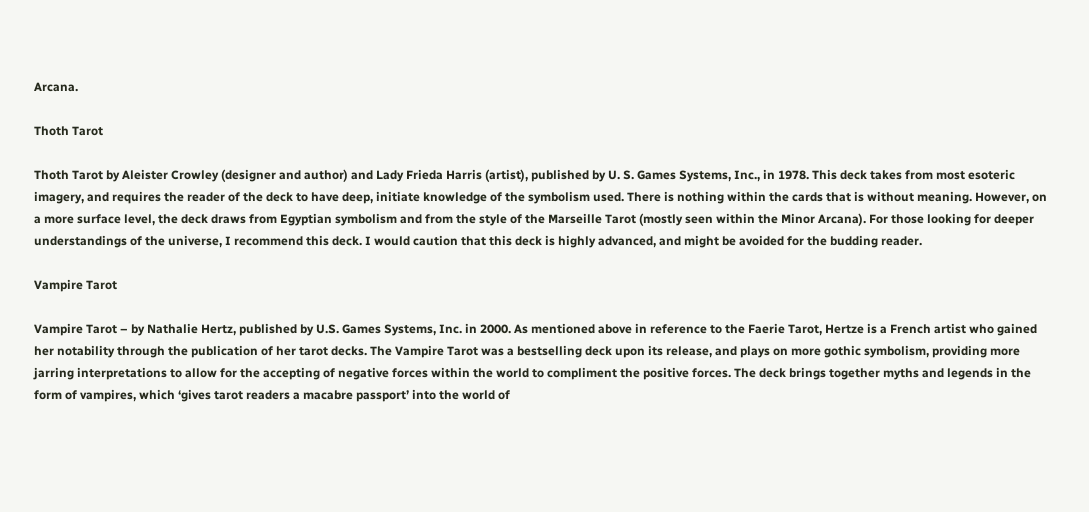Arcana.

Thoth Tarot

Thoth Tarot by Aleister Crowley (designer and author) and Lady Frieda Harris (artist), published by U. S. Games Systems, Inc., in 1978. This deck takes from most esoteric imagery, and requires the reader of the deck to have deep, initiate knowledge of the symbolism used. There is nothing within the cards that is without meaning. However, on a more surface level, the deck draws from Egyptian symbolism and from the style of the Marseille Tarot (mostly seen within the Minor Arcana). For those looking for deeper understandings of the universe, I recommend this deck. I would caution that this deck is highly advanced, and might be avoided for the budding reader.

Vampire Tarot

Vampire Tarot – by Nathalie Hertz, published by U.S. Games Systems, Inc. in 2000. As mentioned above in reference to the Faerie Tarot, Hertze is a French artist who gained her notability through the publication of her tarot decks. The Vampire Tarot was a bestselling deck upon its release, and plays on more gothic symbolism, providing more jarring interpretations to allow for the accepting of negative forces within the world to compliment the positive forces. The deck brings together myths and legends in the form of vampires, which ‘gives tarot readers a macabre passport’ into the world of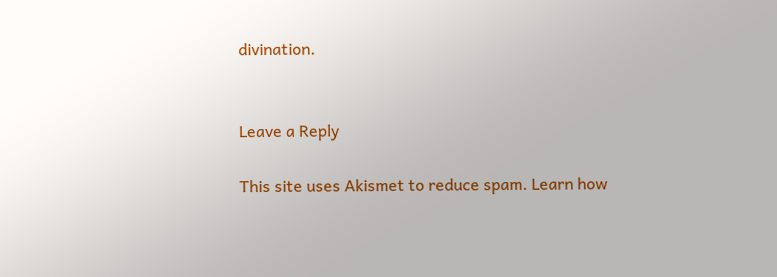divination.


Leave a Reply

This site uses Akismet to reduce spam. Learn how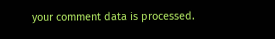your comment data is processed.